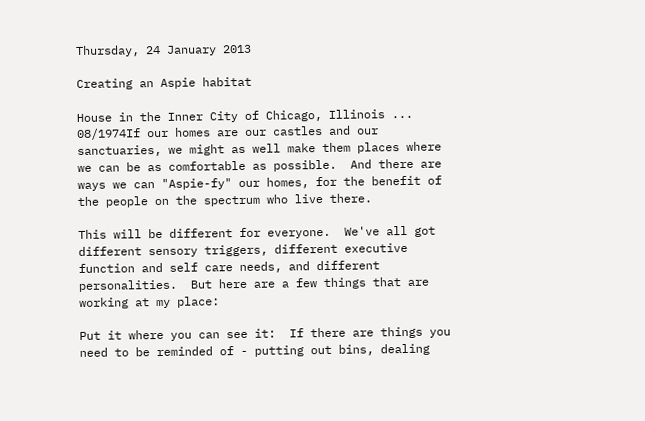Thursday, 24 January 2013

Creating an Aspie habitat

House in the Inner City of Chicago, Illinois ... 08/1974If our homes are our castles and our sanctuaries, we might as well make them places where we can be as comfortable as possible.  And there are ways we can "Aspie-fy" our homes, for the benefit of the people on the spectrum who live there.

This will be different for everyone.  We've all got different sensory triggers, different executive function and self care needs, and different personalities.  But here are a few things that are working at my place:

Put it where you can see it:  If there are things you need to be reminded of - putting out bins, dealing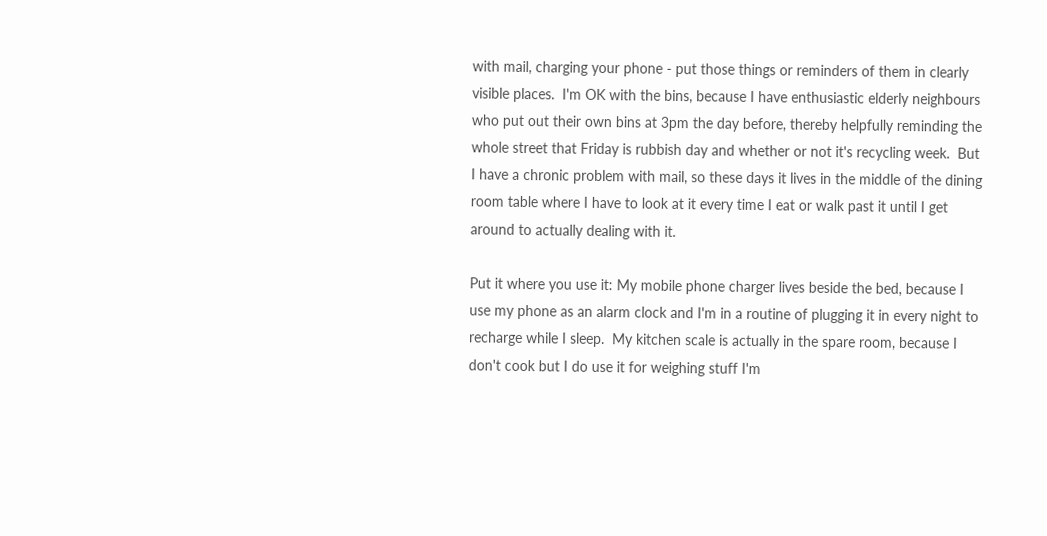with mail, charging your phone - put those things or reminders of them in clearly visible places.  I'm OK with the bins, because I have enthusiastic elderly neighbours who put out their own bins at 3pm the day before, thereby helpfully reminding the whole street that Friday is rubbish day and whether or not it's recycling week.  But I have a chronic problem with mail, so these days it lives in the middle of the dining room table where I have to look at it every time I eat or walk past it until I get around to actually dealing with it.

Put it where you use it: My mobile phone charger lives beside the bed, because I use my phone as an alarm clock and I'm in a routine of plugging it in every night to recharge while I sleep.  My kitchen scale is actually in the spare room, because I don't cook but I do use it for weighing stuff I'm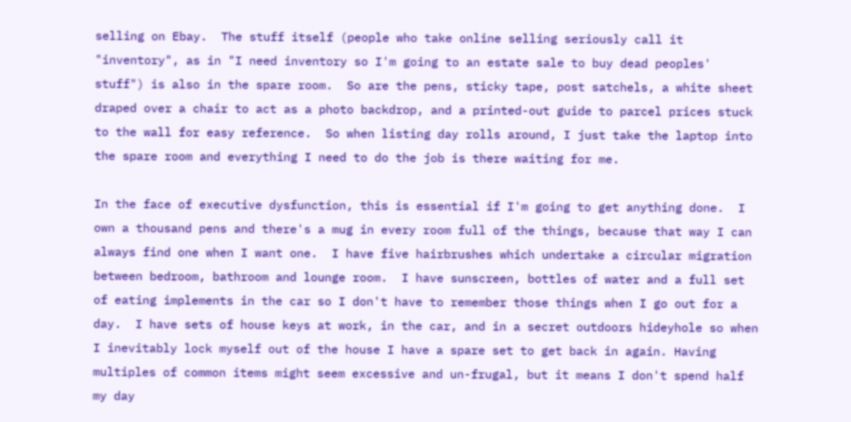selling on Ebay.  The stuff itself (people who take online selling seriously call it "inventory", as in "I need inventory so I'm going to an estate sale to buy dead peoples' stuff") is also in the spare room.  So are the pens, sticky tape, post satchels, a white sheet draped over a chair to act as a photo backdrop, and a printed-out guide to parcel prices stuck to the wall for easy reference.  So when listing day rolls around, I just take the laptop into the spare room and everything I need to do the job is there waiting for me.

In the face of executive dysfunction, this is essential if I'm going to get anything done.  I own a thousand pens and there's a mug in every room full of the things, because that way I can always find one when I want one.  I have five hairbrushes which undertake a circular migration between bedroom, bathroom and lounge room.  I have sunscreen, bottles of water and a full set of eating implements in the car so I don't have to remember those things when I go out for a day.  I have sets of house keys at work, in the car, and in a secret outdoors hideyhole so when I inevitably lock myself out of the house I have a spare set to get back in again. Having multiples of common items might seem excessive and un-frugal, but it means I don't spend half my day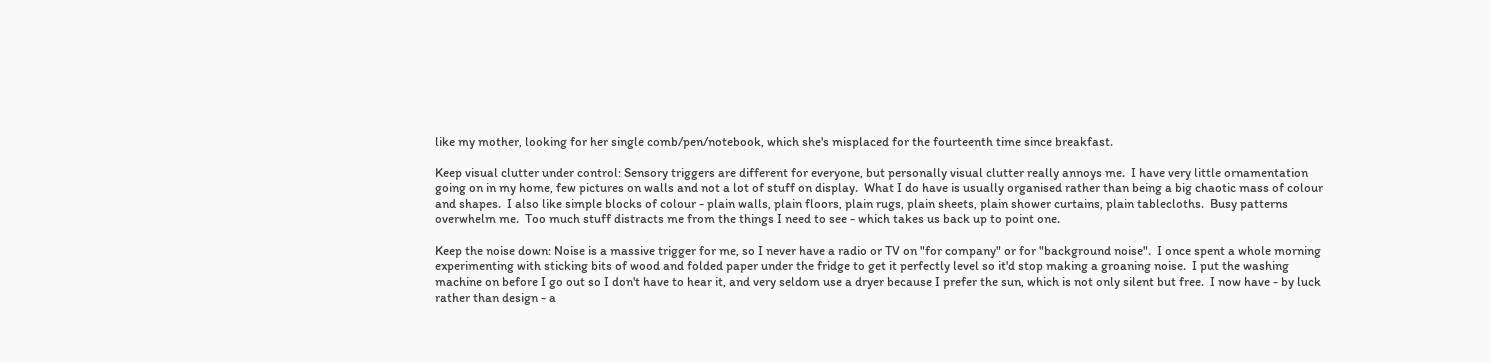like my mother, looking for her single comb/pen/notebook, which she's misplaced for the fourteenth time since breakfast.

Keep visual clutter under control: Sensory triggers are different for everyone, but personally visual clutter really annoys me.  I have very little ornamentation going on in my home, few pictures on walls and not a lot of stuff on display.  What I do have is usually organised rather than being a big chaotic mass of colour and shapes.  I also like simple blocks of colour - plain walls, plain floors, plain rugs, plain sheets, plain shower curtains, plain tablecloths.  Busy patterns overwhelm me.  Too much stuff distracts me from the things I need to see - which takes us back up to point one.

Keep the noise down: Noise is a massive trigger for me, so I never have a radio or TV on "for company" or for "background noise".  I once spent a whole morning experimenting with sticking bits of wood and folded paper under the fridge to get it perfectly level so it'd stop making a groaning noise.  I put the washing machine on before I go out so I don't have to hear it, and very seldom use a dryer because I prefer the sun, which is not only silent but free.  I now have - by luck rather than design - a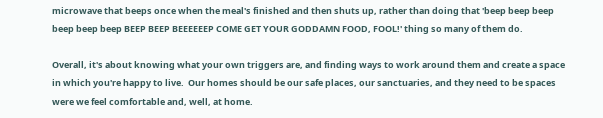microwave that beeps once when the meal's finished and then shuts up, rather than doing that 'beep beep beep beep beep beep BEEP BEEP BEEEEEEP COME GET YOUR GODDAMN FOOD, FOOL!' thing so many of them do.

Overall, it's about knowing what your own triggers are, and finding ways to work around them and create a space in which you're happy to live.  Our homes should be our safe places, our sanctuaries, and they need to be spaces were we feel comfortable and, well, at home.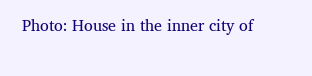Photo: House in the inner city of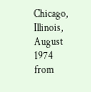Chicago, Illinois, August 1974 from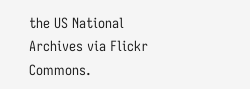the US National Archives via Flickr Commons.